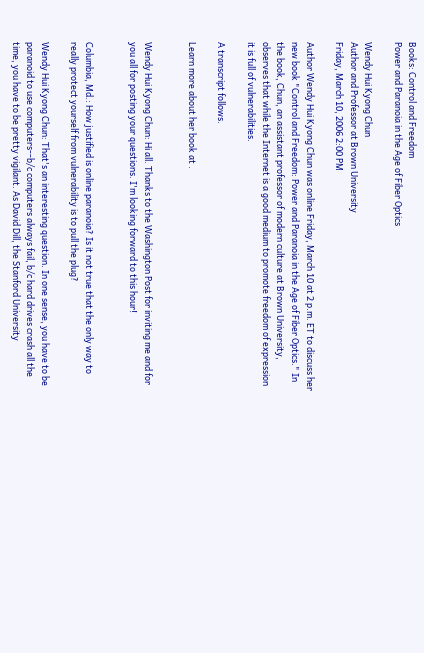Books: Control and Freedom
Power and Paranoia in the Age of Fiber Optics

Wendy Hui Kyong Chun
Author and Professor at Brown University
Friday, March 10, 2006 2:00 PM

Author Wendy Hui Kyong Chun was online Friday, March 10 at 2 p.m. ET to discuss her new book "Control and Freedom: Power and Paranoia in the Age of Fiber Optics." In the book, Chun, an assistant professor of modern culture at Brown University, observes that while the Internet is a good medium to promote freedom of expression it is full of vulnerabilities.

A transcript follows.

Learn more about her book at .


Wendy Hui Kyong Chun: Hi all. Thanks to the Washington Post for inviting me and for you all for posting your questions. I'm looking forward to this hour!


Columbia, Md.: How justified is online paranoia? Is it not true that the only way to really protect yourself from vulnerability is to pull the plug?

Wendy Hui Kyong Chun: That's an interesting question. In one sense, you have to be paranoid to use computers--b/c computers always fail, b/c hard drives crash all the time, you have to be pretty vigilant. As David Dill, the Stanford University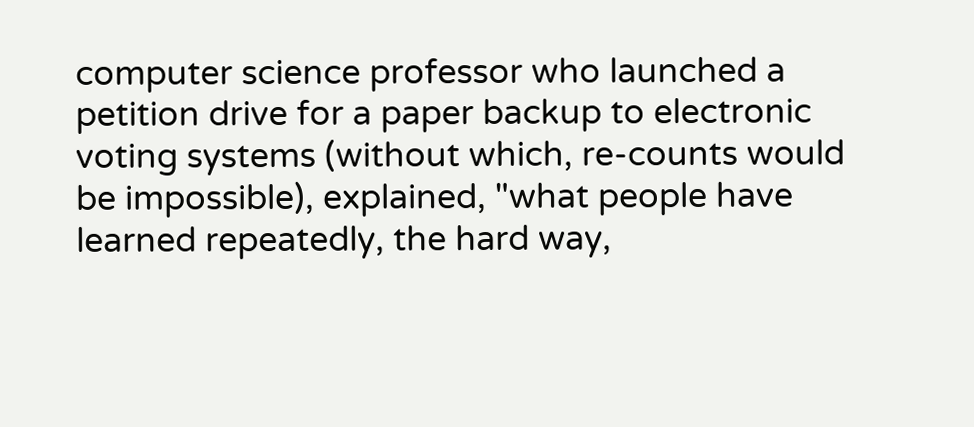computer science professor who launched a petition drive for a paper backup to electronic voting systems (without which, re-counts would be impossible), explained, "what people have learned repeatedly, the hard way,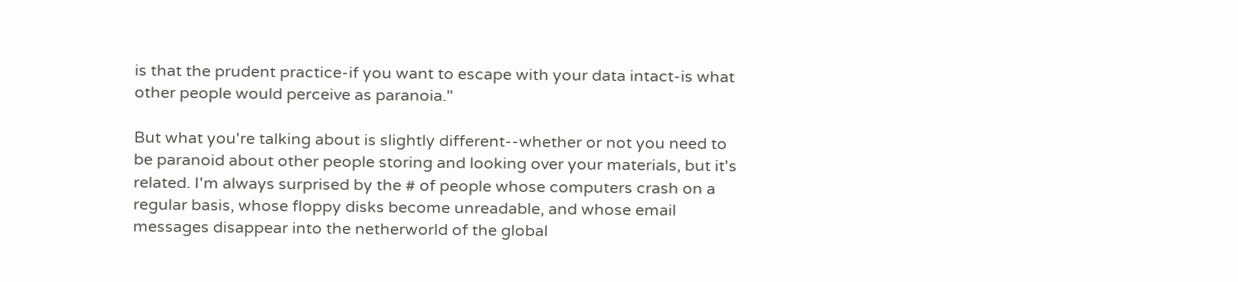is that the prudent practice-if you want to escape with your data intact-is what other people would perceive as paranoia."

But what you're talking about is slightly different--whether or not you need to be paranoid about other people storing and looking over your materials, but it's related. I'm always surprised by the # of people whose computers crash on a regular basis, whose floppy disks become unreadable, and whose email messages disappear into the netherworld of the global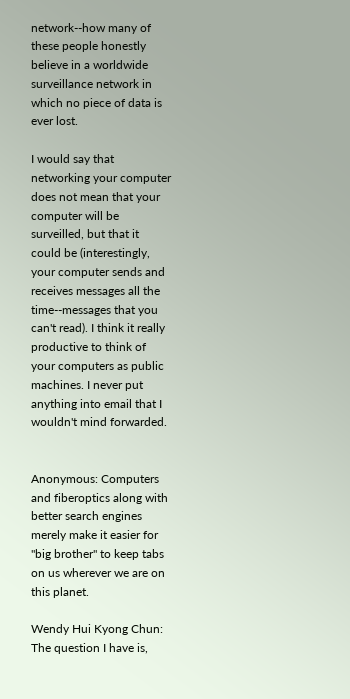network--how many of these people honestly believe in a worldwide surveillance network in which no piece of data is ever lost.

I would say that networking your computer does not mean that your computer will be surveilled, but that it could be (interestingly, your computer sends and receives messages all the time--messages that you can't read). I think it really productive to think of your computers as public machines. I never put anything into email that I wouldn't mind forwarded.


Anonymous: Computers and fiberoptics along with better search engines merely make it easier for "big brother" to keep tabs on us wherever we are on this planet.

Wendy Hui Kyong Chun: The question I have is,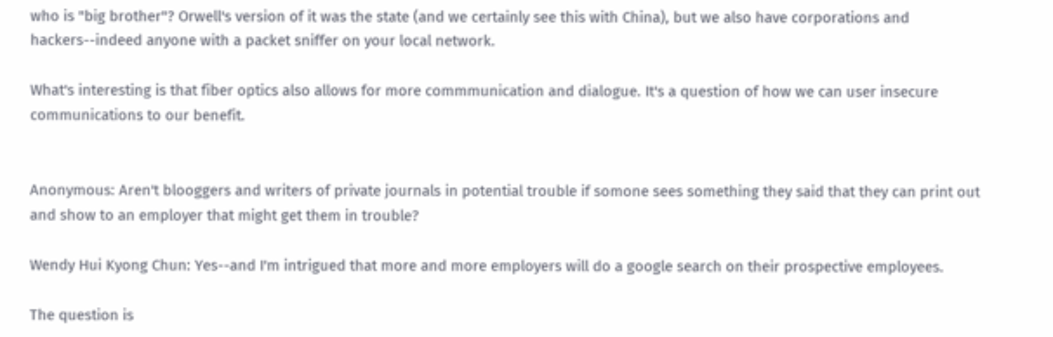who is "big brother"? Orwell's version of it was the state (and we certainly see this with China), but we also have corporations and hackers--indeed anyone with a packet sniffer on your local network.

What's interesting is that fiber optics also allows for more commmunication and dialogue. It's a question of how we can user insecure communications to our benefit.


Anonymous: Aren't blooggers and writers of private journals in potential trouble if somone sees something they said that they can print out and show to an employer that might get them in trouble?

Wendy Hui Kyong Chun: Yes--and I'm intrigued that more and more employers will do a google search on their prospective employees.

The question is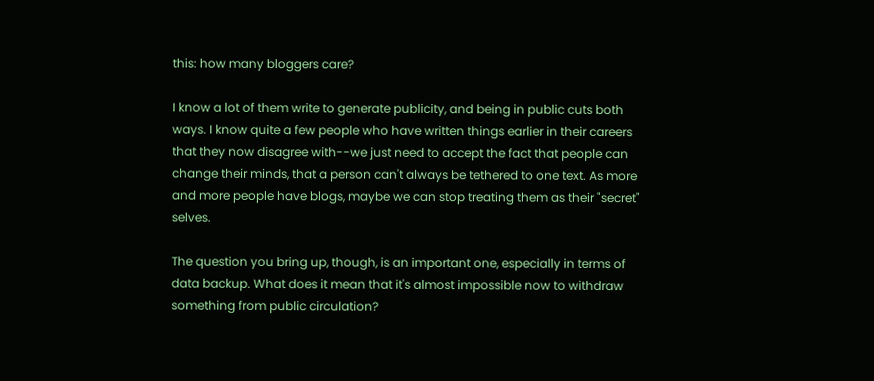this: how many bloggers care?

I know a lot of them write to generate publicity, and being in public cuts both ways. I know quite a few people who have written things earlier in their careers that they now disagree with--we just need to accept the fact that people can change their minds, that a person can't always be tethered to one text. As more and more people have blogs, maybe we can stop treating them as their "secret" selves.

The question you bring up, though, is an important one, especially in terms of data backup. What does it mean that it's almost impossible now to withdraw something from public circulation?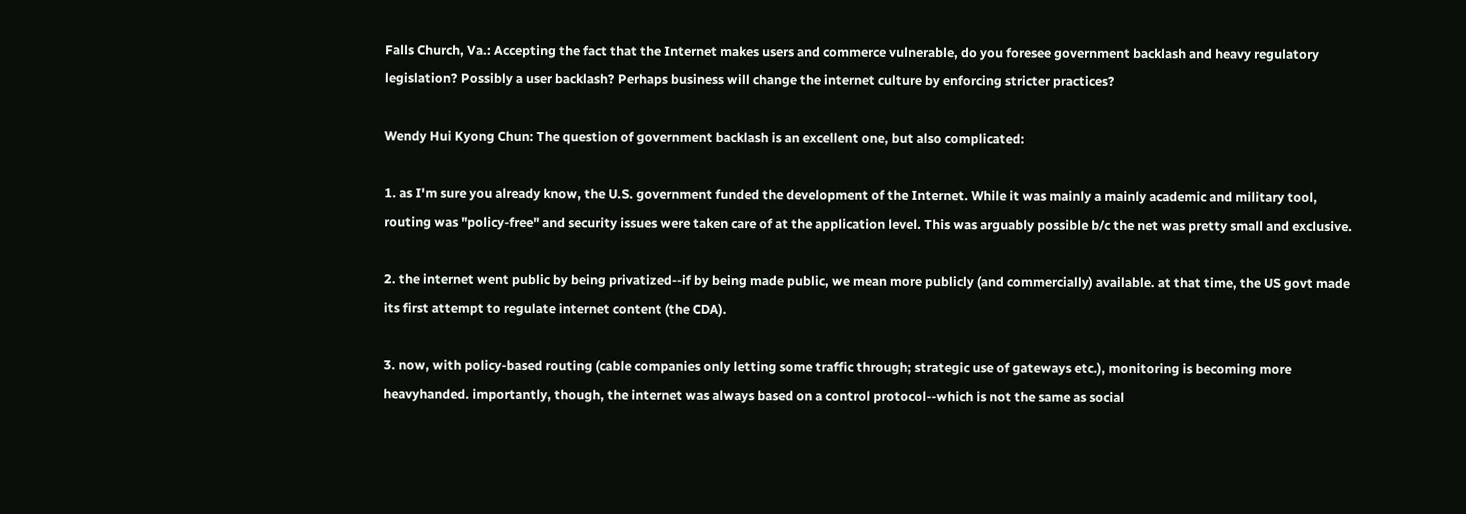Falls Church, Va.: Accepting the fact that the Internet makes users and commerce vulnerable, do you foresee government backlash and heavy regulatory legislation? Possibly a user backlash? Perhaps business will change the internet culture by enforcing stricter practices?

Wendy Hui Kyong Chun: The question of government backlash is an excellent one, but also complicated:

1. as I'm sure you already know, the U.S. government funded the development of the Internet. While it was mainly a mainly academic and military tool, routing was "policy-free" and security issues were taken care of at the application level. This was arguably possible b/c the net was pretty small and exclusive.

2. the internet went public by being privatized--if by being made public, we mean more publicly (and commercially) available. at that time, the US govt made its first attempt to regulate internet content (the CDA).

3. now, with policy-based routing (cable companies only letting some traffic through; strategic use of gateways etc.), monitoring is becoming more heavyhanded. importantly, though, the internet was always based on a control protocol--which is not the same as social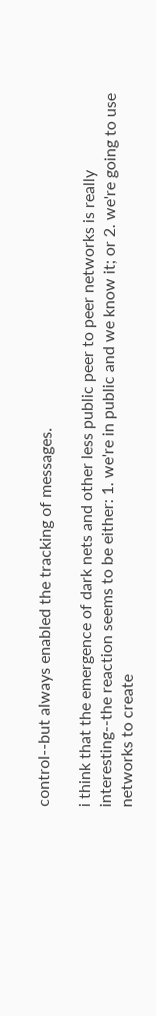control--but always enabled the tracking of messages.

i think that the emergence of dark nets and other less public peer to peer networks is really interesting--the reaction seems to be either: 1. we're in public and we know it; or 2. we're going to use networks to create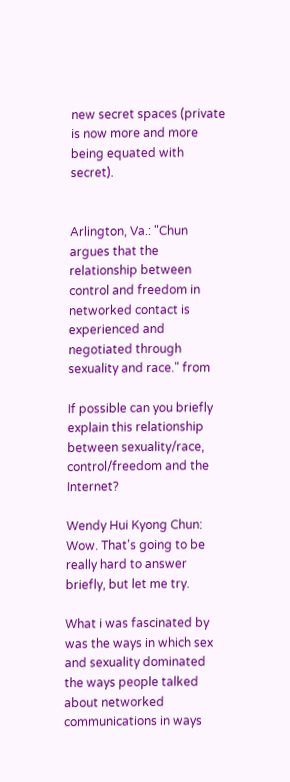new secret spaces (private is now more and more being equated with secret).


Arlington, Va.: "Chun argues that the relationship between control and freedom in networked contact is experienced and negotiated through sexuality and race." from

If possible can you briefly explain this relationship between sexuality/race, control/freedom and the Internet?

Wendy Hui Kyong Chun: Wow. That's going to be really hard to answer briefly, but let me try.

What i was fascinated by was the ways in which sex and sexuality dominated the ways people talked about networked communications in ways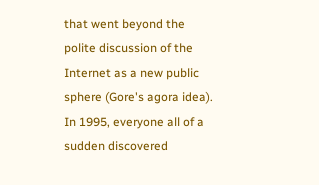that went beyond the polite discussion of the Internet as a new public sphere (Gore's agora idea). In 1995, everyone all of a sudden discovered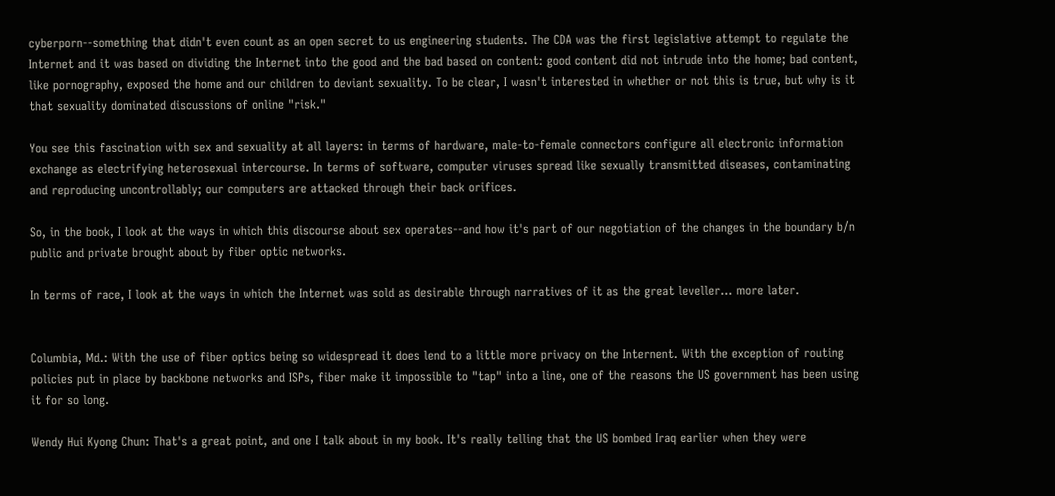cyberporn--something that didn't even count as an open secret to us engineering students. The CDA was the first legislative attempt to regulate the Internet and it was based on dividing the Internet into the good and the bad based on content: good content did not intrude into the home; bad content, like pornography, exposed the home and our children to deviant sexuality. To be clear, I wasn't interested in whether or not this is true, but why is it that sexuality dominated discussions of online "risk."

You see this fascination with sex and sexuality at all layers: in terms of hardware, male-to-female connectors configure all electronic information exchange as electrifying heterosexual intercourse. In terms of software, computer viruses spread like sexually transmitted diseases, contaminating and reproducing uncontrollably; our computers are attacked through their back orifices.

So, in the book, I look at the ways in which this discourse about sex operates--and how it's part of our negotiation of the changes in the boundary b/n public and private brought about by fiber optic networks.

In terms of race, I look at the ways in which the Internet was sold as desirable through narratives of it as the great leveller... more later.


Columbia, Md.: With the use of fiber optics being so widespread it does lend to a little more privacy on the Internent. With the exception of routing policies put in place by backbone networks and ISPs, fiber make it impossible to "tap" into a line, one of the reasons the US government has been using it for so long.

Wendy Hui Kyong Chun: That's a great point, and one I talk about in my book. It's really telling that the US bombed Iraq earlier when they were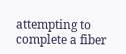attempting to complete a fiber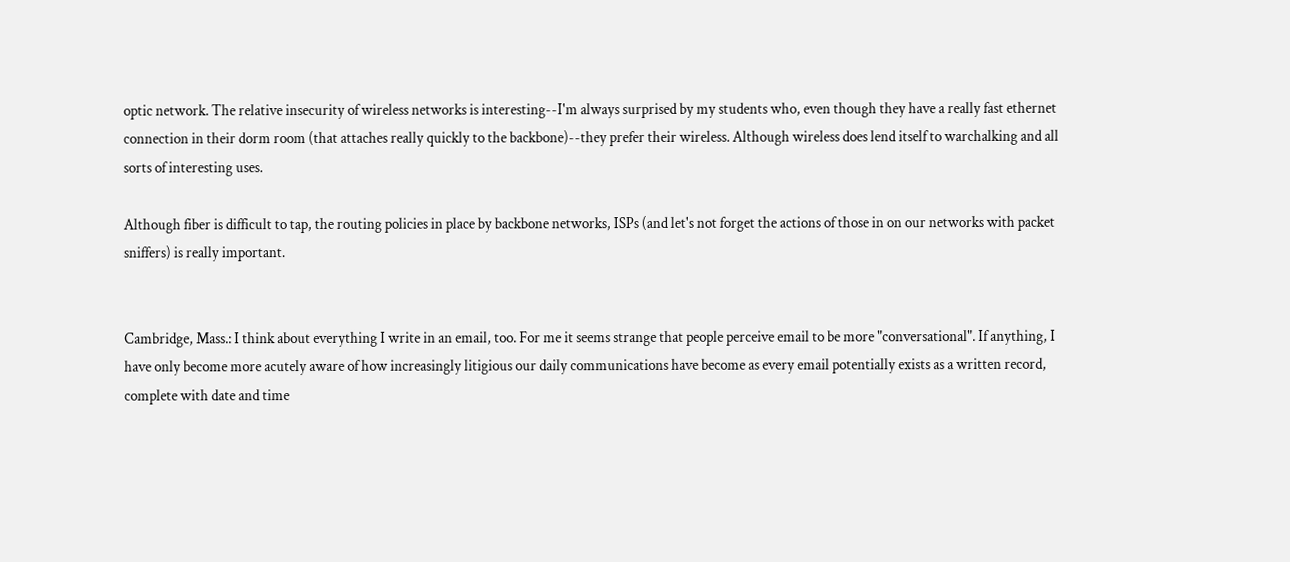optic network. The relative insecurity of wireless networks is interesting--I'm always surprised by my students who, even though they have a really fast ethernet connection in their dorm room (that attaches really quickly to the backbone)--they prefer their wireless. Although wireless does lend itself to warchalking and all sorts of interesting uses.

Although fiber is difficult to tap, the routing policies in place by backbone networks, ISPs (and let's not forget the actions of those in on our networks with packet sniffers) is really important.


Cambridge, Mass.: I think about everything I write in an email, too. For me it seems strange that people perceive email to be more "conversational". If anything, I have only become more acutely aware of how increasingly litigious our daily communications have become as every email potentially exists as a written record, complete with date and time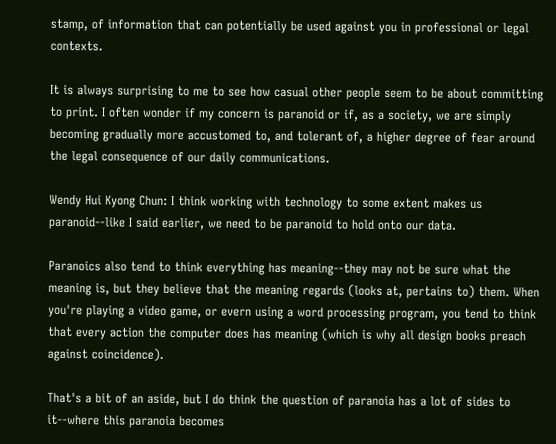stamp, of information that can potentially be used against you in professional or legal contexts.

It is always surprising to me to see how casual other people seem to be about committing to print. I often wonder if my concern is paranoid or if, as a society, we are simply becoming gradually more accustomed to, and tolerant of, a higher degree of fear around the legal consequence of our daily communications.

Wendy Hui Kyong Chun: I think working with technology to some extent makes us paranoid--like I said earlier, we need to be paranoid to hold onto our data.

Paranoics also tend to think everything has meaning--they may not be sure what the meaning is, but they believe that the meaning regards (looks at, pertains to) them. When you're playing a video game, or evern using a word processing program, you tend to think that every action the computer does has meaning (which is why all design books preach against coincidence).

That's a bit of an aside, but I do think the question of paranoia has a lot of sides to it--where this paranoia becomes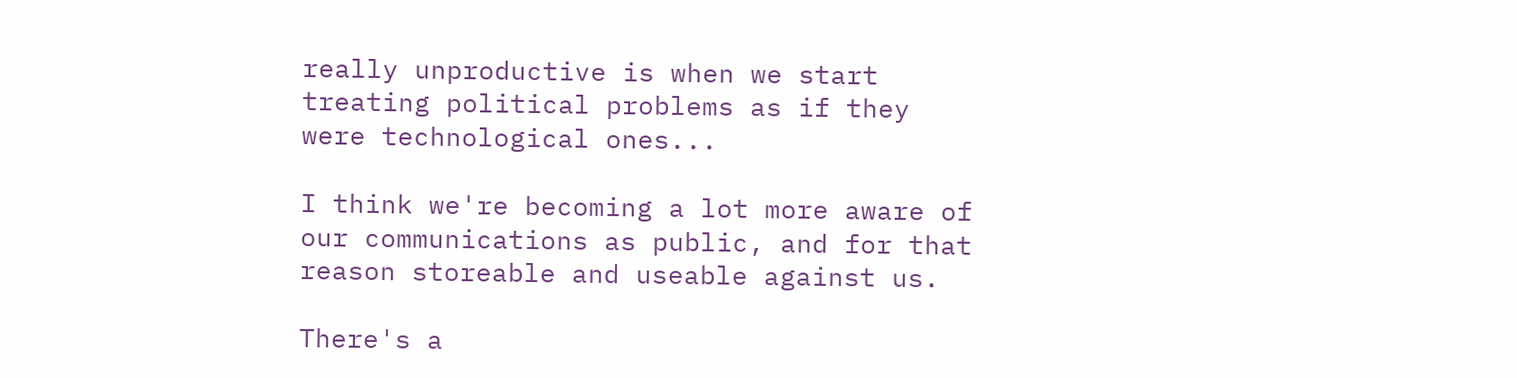really unproductive is when we start treating political problems as if they were technological ones...

I think we're becoming a lot more aware of our communications as public, and for that reason storeable and useable against us.

There's a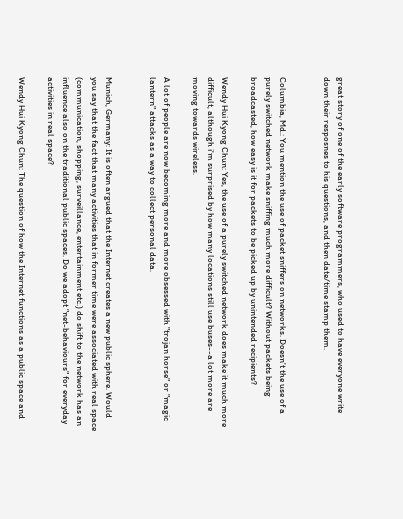great story of one of the early software programmers, who used to have everyone write down their resposnes to his questions, and then date/time stamp them.


Columbia, Md.: You mention the use of packet sniffers on networks. Doesn't the use of a purely switched network make sniffing much more difficult? Without packets being broadcasted, how easy is it for packets to be picked up by unintended recipients?

Wendy Hui Kyong Chun: Yes, the use of a purely switched network does make it much more difficult, although i'm surprised by how many locations still use buses--a lot more are moving towards wireless.

A lot of people are now becoming more and more obsessed with "trojan horse" or "magic lantern" attacks as a way to collect personal data.


Munich, Germany: It is often argued that the Internet creates a new public sphere. Would you say that the fact that many activities that in former time were associated with real space (communication, shopping, surveillance, entertainment etc.) do shift to the network has an influence also on the traditional public spaces. Do we adopt "net-behaviours" for everyday activities in real space?

Wendy Hui Kyong Chun: The question of how the Internet functions as a public space and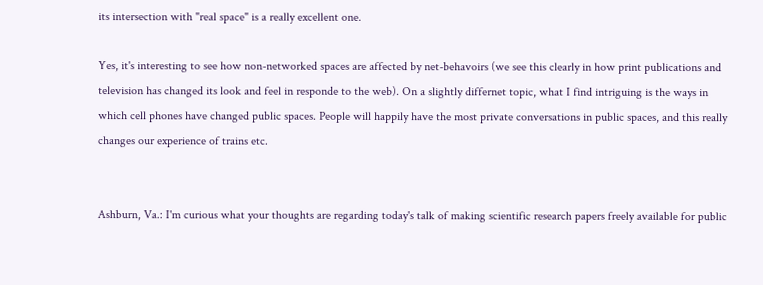its intersection with "real space" is a really excellent one.

Yes, it's interesting to see how non-networked spaces are affected by net-behavoirs (we see this clearly in how print publications and television has changed its look and feel in responde to the web). On a slightly differnet topic, what I find intriguing is the ways in which cell phones have changed public spaces. People will happily have the most private conversations in public spaces, and this really changes our experience of trains etc.


Ashburn, Va.: I'm curious what your thoughts are regarding today's talk of making scientific research papers freely available for public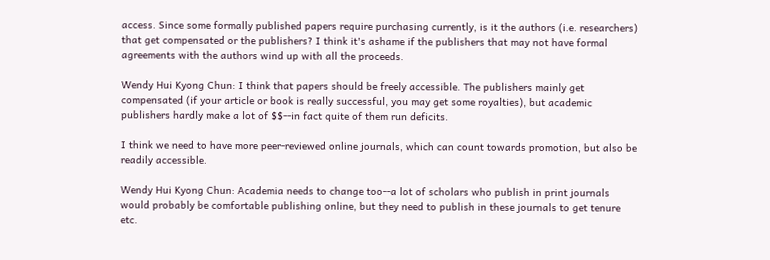access. Since some formally published papers require purchasing currently, is it the authors (i.e. researchers) that get compensated or the publishers? I think it's ashame if the publishers that may not have formal agreements with the authors wind up with all the proceeds.

Wendy Hui Kyong Chun: I think that papers should be freely accessible. The publishers mainly get compensated (if your article or book is really successful, you may get some royalties), but academic publishers hardly make a lot of $$--in fact quite of them run deficits.

I think we need to have more peer-reviewed online journals, which can count towards promotion, but also be readily accessible.

Wendy Hui Kyong Chun: Academia needs to change too--a lot of scholars who publish in print journals would probably be comfortable publishing online, but they need to publish in these journals to get tenure etc.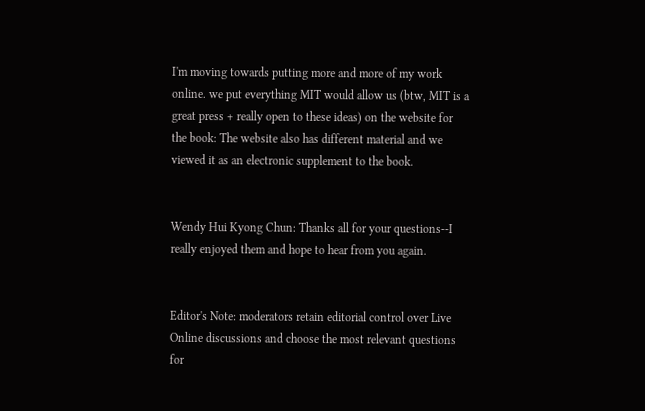I'm moving towards putting more and more of my work online. we put everything MIT would allow us (btw, MIT is a great press + really open to these ideas) on the website for the book: The website also has different material and we viewed it as an electronic supplement to the book.


Wendy Hui Kyong Chun: Thanks all for your questions--I really enjoyed them and hope to hear from you again.


Editor's Note: moderators retain editorial control over Live Online discussions and choose the most relevant questions for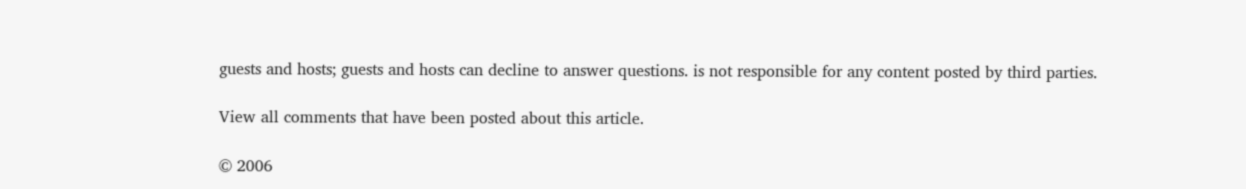guests and hosts; guests and hosts can decline to answer questions. is not responsible for any content posted by third parties.

View all comments that have been posted about this article.

© 2006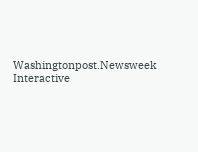Washingtonpost.Newsweek Interactive